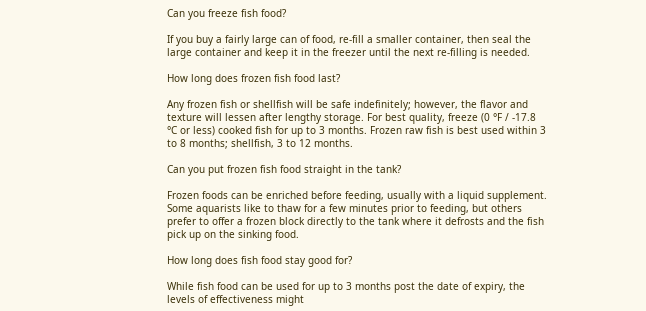Can you freeze fish food?

If you buy a fairly large can of food, re-fill a smaller container, then seal the large container and keep it in the freezer until the next re-filling is needed.

How long does frozen fish food last?

Any frozen fish or shellfish will be safe indefinitely; however, the flavor and texture will lessen after lengthy storage. For best quality, freeze (0 °F / -17.8 °C or less) cooked fish for up to 3 months. Frozen raw fish is best used within 3 to 8 months; shellfish, 3 to 12 months.

Can you put frozen fish food straight in the tank?

Frozen foods can be enriched before feeding, usually with a liquid supplement. Some aquarists like to thaw for a few minutes prior to feeding, but others prefer to offer a frozen block directly to the tank where it defrosts and the fish pick up on the sinking food.

How long does fish food stay good for?

While fish food can be used for up to 3 months post the date of expiry, the levels of effectiveness might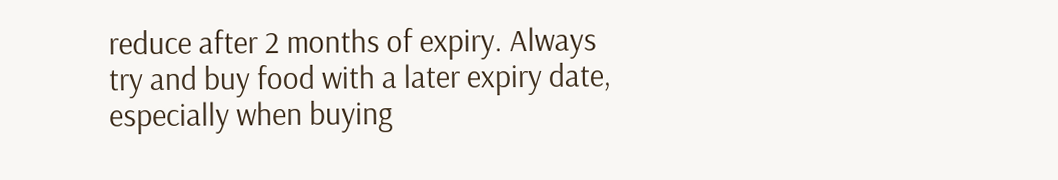reduce after 2 months of expiry. Always try and buy food with a later expiry date, especially when buying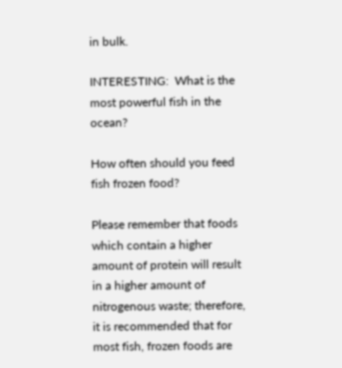in bulk.

INTERESTING:  What is the most powerful fish in the ocean?

How often should you feed fish frozen food?

Please remember that foods which contain a higher amount of protein will result in a higher amount of nitrogenous waste; therefore, it is recommended that for most fish, frozen foods are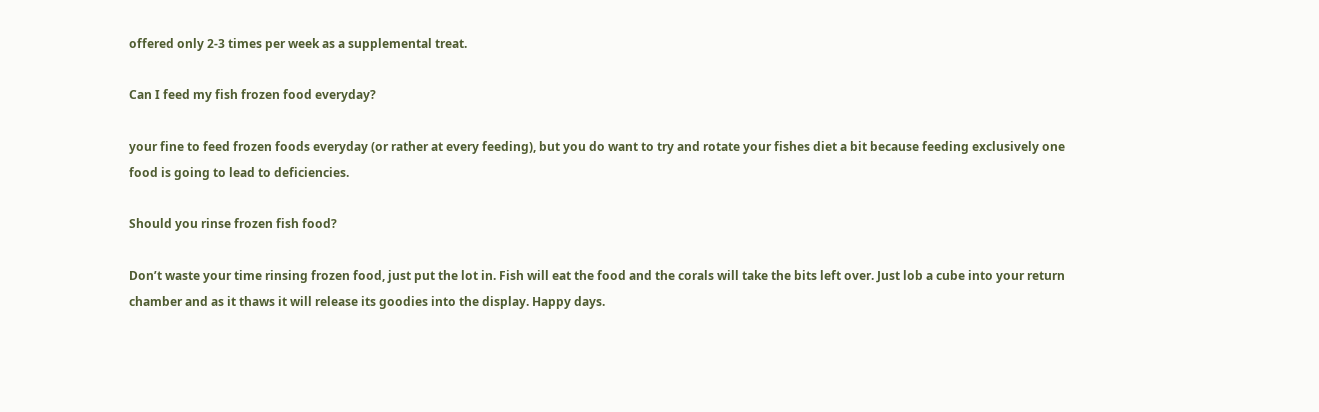offered only 2-3 times per week as a supplemental treat.

Can I feed my fish frozen food everyday?

your fine to feed frozen foods everyday (or rather at every feeding), but you do want to try and rotate your fishes diet a bit because feeding exclusively one food is going to lead to deficiencies.

Should you rinse frozen fish food?

Don’t waste your time rinsing frozen food, just put the lot in. Fish will eat the food and the corals will take the bits left over. Just lob a cube into your return chamber and as it thaws it will release its goodies into the display. Happy days.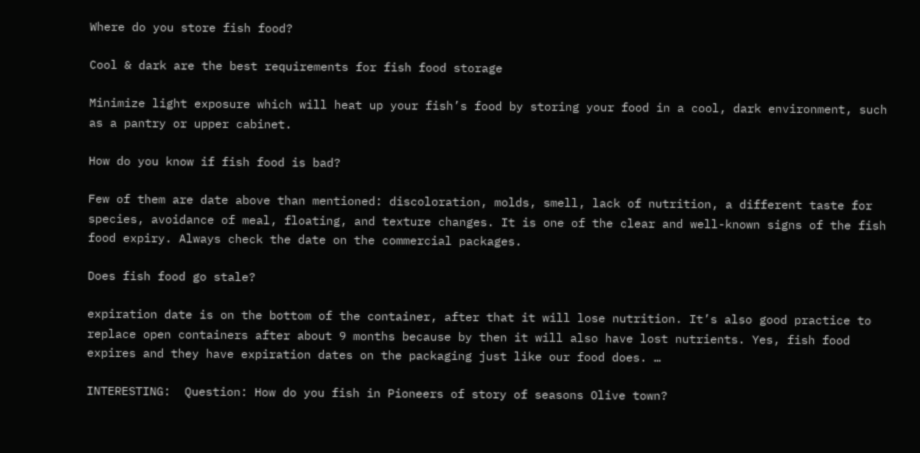Where do you store fish food?

Cool & dark are the best requirements for fish food storage

Minimize light exposure which will heat up your fish’s food by storing your food in a cool, dark environment, such as a pantry or upper cabinet.

How do you know if fish food is bad?

Few of them are date above than mentioned: discoloration, molds, smell, lack of nutrition, a different taste for species, avoidance of meal, floating, and texture changes. It is one of the clear and well-known signs of the fish food expiry. Always check the date on the commercial packages.

Does fish food go stale?

expiration date is on the bottom of the container, after that it will lose nutrition. It’s also good practice to replace open containers after about 9 months because by then it will also have lost nutrients. Yes, fish food expires and they have expiration dates on the packaging just like our food does. …

INTERESTING:  Question: How do you fish in Pioneers of story of seasons Olive town?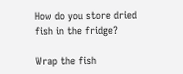How do you store dried fish in the fridge?

Wrap the fish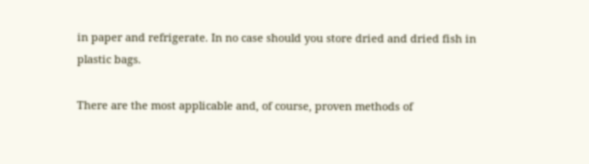in paper and refrigerate. In no case should you store dried and dried fish in plastic bags.

There are the most applicable and, of course, proven methods of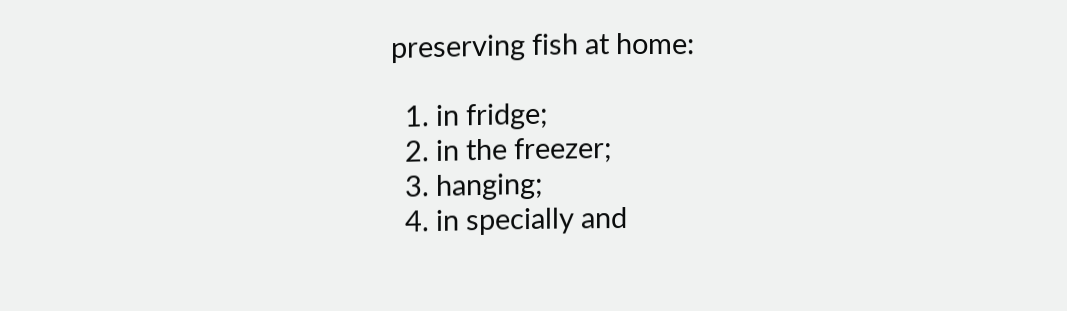preserving fish at home:

  1. in fridge;
  2. in the freezer;
  3. hanging;
  4. in specially and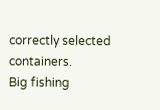correctly selected containers.
Big fishing